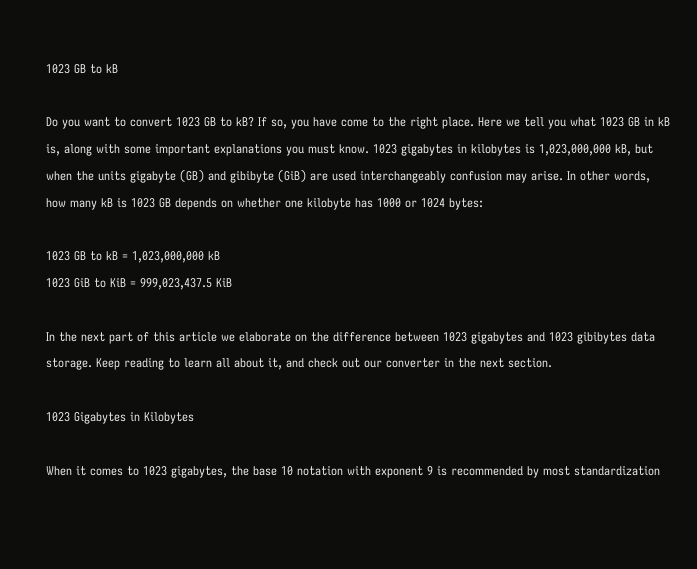1023 GB to kB

Do you want to convert 1023 GB to kB? If so, you have come to the right place. Here we tell you what 1023 GB in kB is, along with some important explanations you must know. 1023 gigabytes in kilobytes is 1,023,000,000 kB, but when the units gigabyte (GB) and gibibyte (GiB) are used interchangeably confusion may arise. In other words, how many kB is 1023 GB depends on whether one kilobyte has 1000 or 1024 bytes:

1023 GB to kB = 1,023,000,000 kB
1023 GiB to KiB = 999,023,437.5 KiB

In the next part of this article we elaborate on the difference between 1023 gigabytes and 1023 gibibytes data storage. Keep reading to learn all about it, and check out our converter in the next section.

1023 Gigabytes in Kilobytes

When it comes to 1023 gigabytes, the base 10 notation with exponent 9 is recommended by most standardization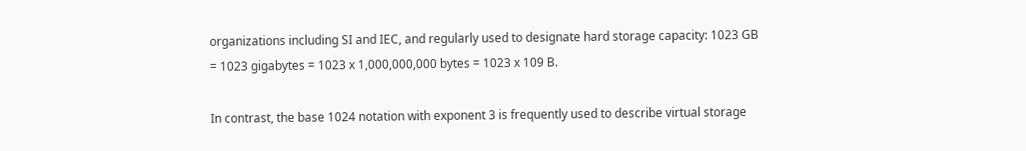organizations including SI and IEC, and regularly used to designate hard storage capacity: 1023 GB = 1023 gigabytes = 1023 x 1,000,000,000 bytes = 1023 x 109 B.

In contrast, the base 1024 notation with exponent 3 is frequently used to describe virtual storage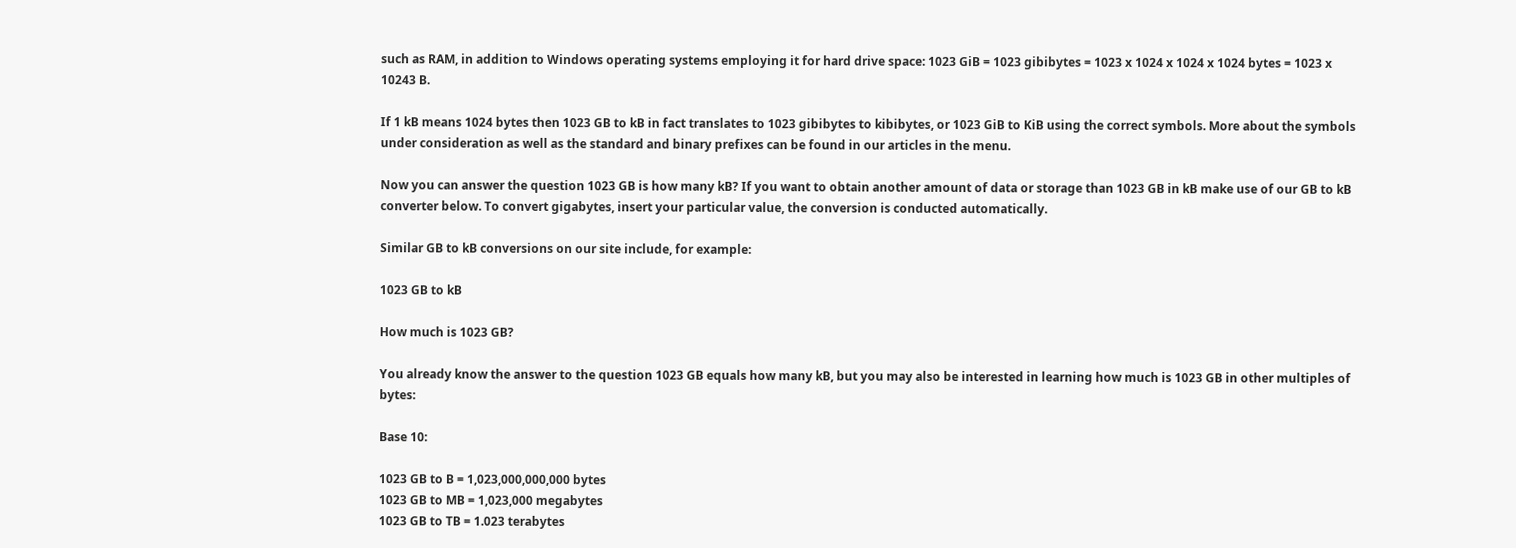such as RAM, in addition to Windows operating systems employing it for hard drive space: 1023 GiB = 1023 gibibytes = 1023 x 1024 x 1024 x 1024 bytes = 1023 x 10243 B.

If 1 kB means 1024 bytes then 1023 GB to kB in fact translates to 1023 gibibytes to kibibytes, or 1023 GiB to KiB using the correct symbols. More about the symbols under consideration as well as the standard and binary prefixes can be found in our articles in the menu.

Now you can answer the question 1023 GB is how many kB? If you want to obtain another amount of data or storage than 1023 GB in kB make use of our GB to kB converter below. To convert gigabytes, insert your particular value, the conversion is conducted automatically.

Similar GB to kB conversions on our site include, for example:

1023 GB to kB

How much is 1023 GB?

You already know the answer to the question 1023 GB equals how many kB, but you may also be interested in learning how much is 1023 GB in other multiples of bytes:

Base 10:

1023 GB to B = 1,023,000,000,000 bytes
1023 GB to MB = 1,023,000 megabytes
1023 GB to TB = 1.023 terabytes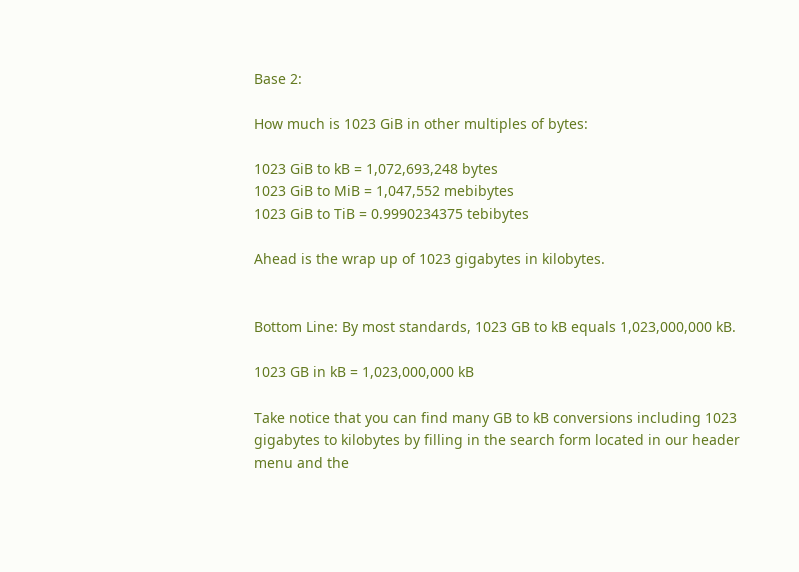Base 2:

How much is 1023 GiB in other multiples of bytes:

1023 GiB to kB = 1,072,693,248 bytes
1023 GiB to MiB = 1,047,552 mebibytes
1023 GiB to TiB = 0.9990234375 tebibytes

Ahead is the wrap up of 1023 gigabytes in kilobytes.


Bottom Line: By most standards, 1023 GB to kB equals 1,023,000,000 kB.

1023 GB in kB = 1,023,000,000 kB

Take notice that you can find many GB to kB conversions including 1023 gigabytes to kilobytes by filling in the search form located in our header menu and the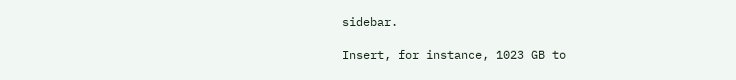sidebar.

Insert, for instance, 1023 GB to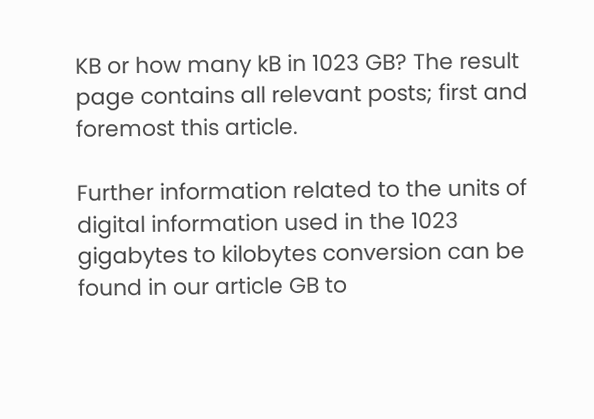KB or how many kB in 1023 GB? The result page contains all relevant posts; first and foremost this article.

Further information related to the units of digital information used in the 1023 gigabytes to kilobytes conversion can be found in our article GB to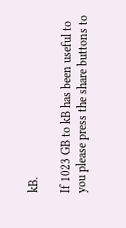kB.

If 1023 GB to kB has been useful to you please press the share buttons to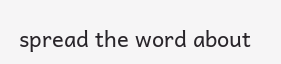spread the word about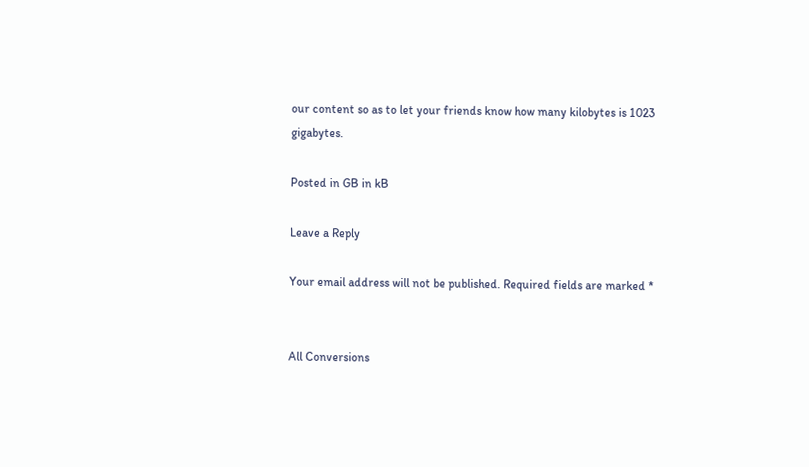our content so as to let your friends know how many kilobytes is 1023 gigabytes.

Posted in GB in kB

Leave a Reply

Your email address will not be published. Required fields are marked *


All Conversions